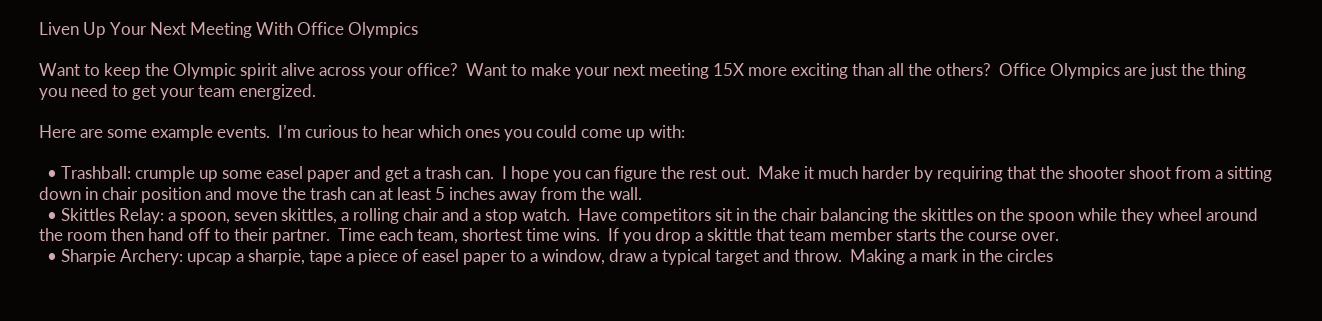Liven Up Your Next Meeting With Office Olympics

Want to keep the Olympic spirit alive across your office?  Want to make your next meeting 15X more exciting than all the others?  Office Olympics are just the thing you need to get your team energized.

Here are some example events.  I’m curious to hear which ones you could come up with:

  • Trashball: crumple up some easel paper and get a trash can.  I hope you can figure the rest out.  Make it much harder by requiring that the shooter shoot from a sitting down in chair position and move the trash can at least 5 inches away from the wall.
  • Skittles Relay: a spoon, seven skittles, a rolling chair and a stop watch.  Have competitors sit in the chair balancing the skittles on the spoon while they wheel around the room then hand off to their partner.  Time each team, shortest time wins.  If you drop a skittle that team member starts the course over.
  • Sharpie Archery: upcap a sharpie, tape a piece of easel paper to a window, draw a typical target and throw.  Making a mark in the circles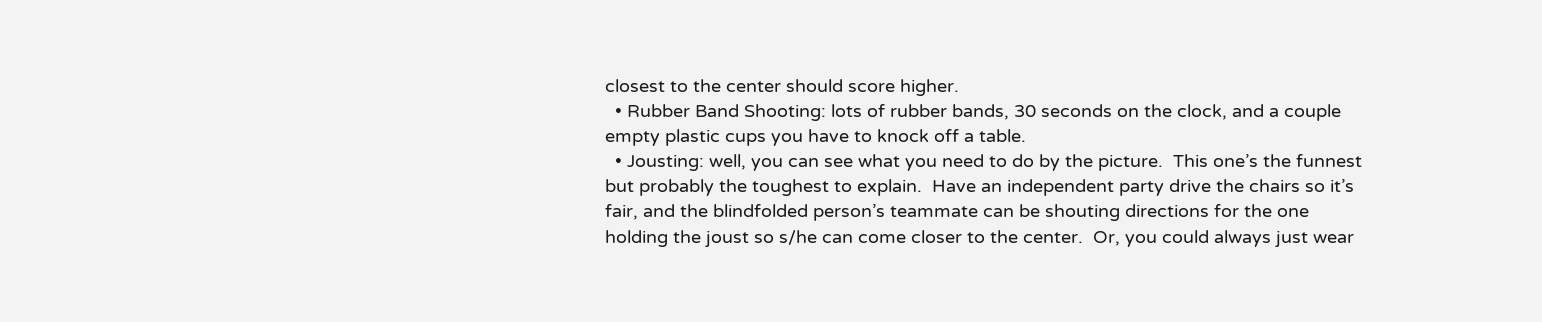closest to the center should score higher.
  • Rubber Band Shooting: lots of rubber bands, 30 seconds on the clock, and a couple empty plastic cups you have to knock off a table.
  • Jousting: well, you can see what you need to do by the picture.  This one’s the funnest but probably the toughest to explain.  Have an independent party drive the chairs so it’s fair, and the blindfolded person’s teammate can be shouting directions for the one holding the joust so s/he can come closer to the center.  Or, you could always just wear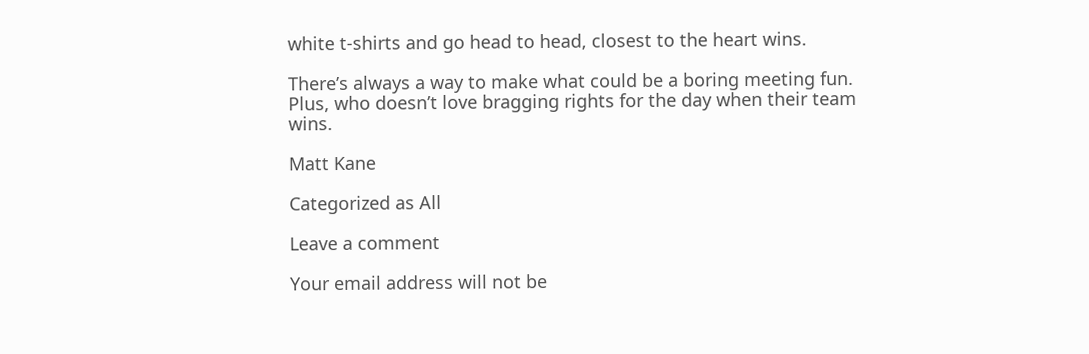white t-shirts and go head to head, closest to the heart wins.

There’s always a way to make what could be a boring meeting fun.  Plus, who doesn’t love bragging rights for the day when their team wins.

Matt Kane

Categorized as All

Leave a comment

Your email address will not be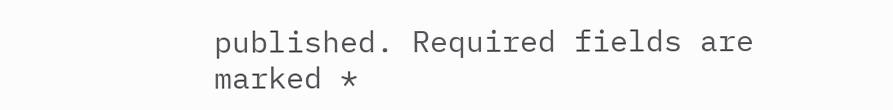published. Required fields are marked *